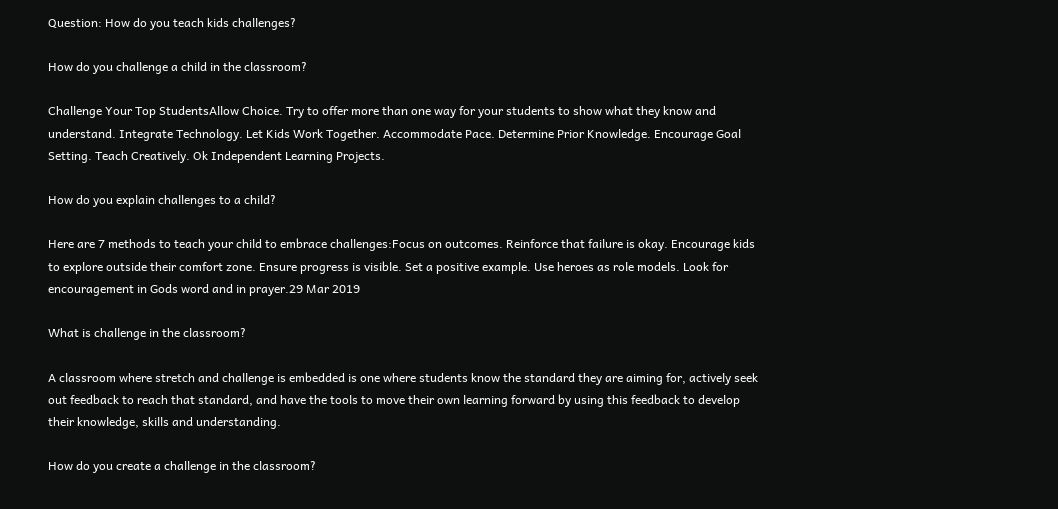Question: How do you teach kids challenges?

How do you challenge a child in the classroom?

Challenge Your Top StudentsAllow Choice. Try to offer more than one way for your students to show what they know and understand. Integrate Technology. Let Kids Work Together. Accommodate Pace. Determine Prior Knowledge. Encourage Goal Setting. Teach Creatively. Ok Independent Learning Projects.

How do you explain challenges to a child?

Here are 7 methods to teach your child to embrace challenges:Focus on outcomes. Reinforce that failure is okay. Encourage kids to explore outside their comfort zone. Ensure progress is visible. Set a positive example. Use heroes as role models. Look for encouragement in Gods word and in prayer.29 Mar 2019

What is challenge in the classroom?

A classroom where stretch and challenge is embedded is one where students know the standard they are aiming for, actively seek out feedback to reach that standard, and have the tools to move their own learning forward by using this feedback to develop their knowledge, skills and understanding.

How do you create a challenge in the classroom?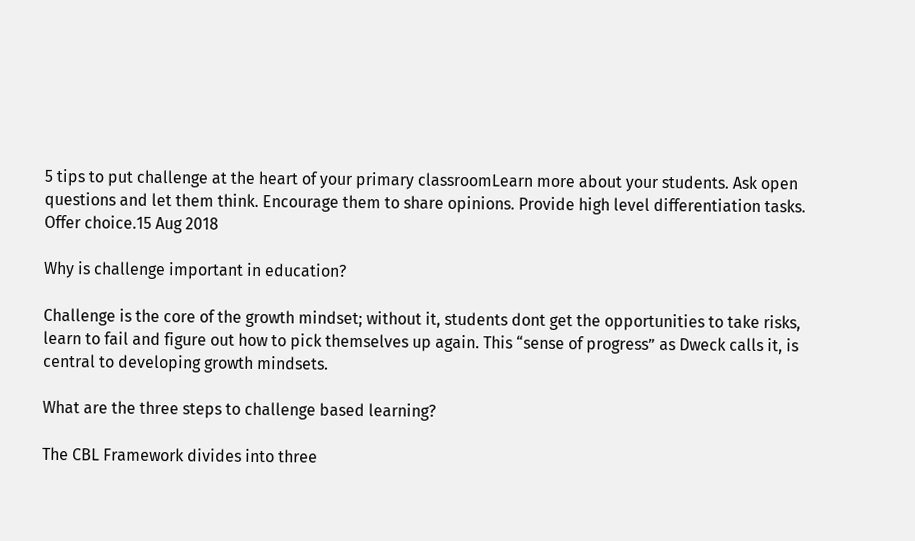5 tips to put challenge at the heart of your primary classroomLearn more about your students. Ask open questions and let them think. Encourage them to share opinions. Provide high level differentiation tasks. Offer choice.15 Aug 2018

Why is challenge important in education?

Challenge is the core of the growth mindset; without it, students dont get the opportunities to take risks, learn to fail and figure out how to pick themselves up again. This “sense of progress” as Dweck calls it, is central to developing growth mindsets.

What are the three steps to challenge based learning?

The CBL Framework divides into three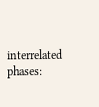interrelated phases: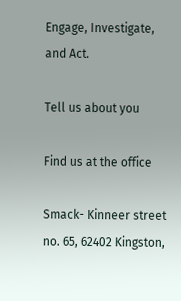Engage, Investigate, and Act.

Tell us about you

Find us at the office

Smack- Kinneer street no. 65, 62402 Kingston,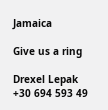Jamaica

Give us a ring

Drexel Lepak
+30 694 593 49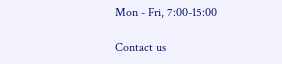Mon - Fri, 7:00-15:00

Contact us